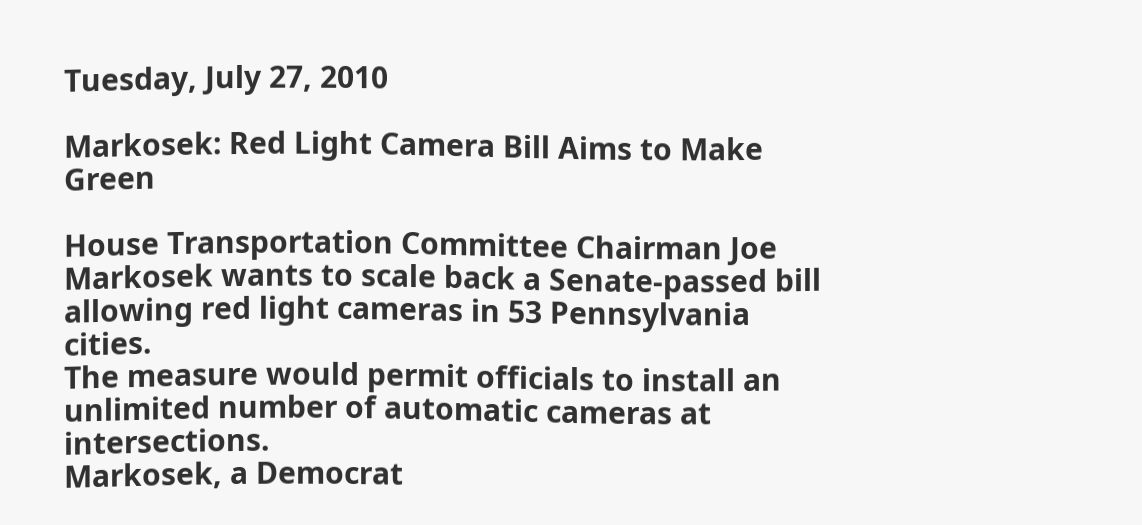Tuesday, July 27, 2010

Markosek: Red Light Camera Bill Aims to Make Green

House Transportation Committee Chairman Joe Markosek wants to scale back a Senate-passed bill allowing red light cameras in 53 Pennsylvania cities.
The measure would permit officials to install an unlimited number of automatic cameras at intersections.
Markosek, a Democrat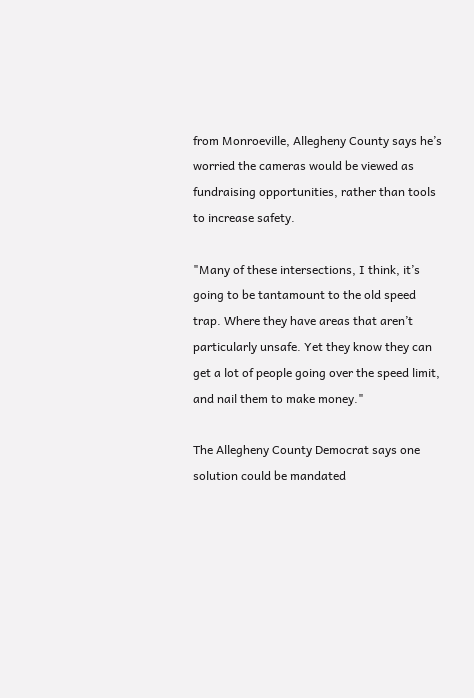from Monroeville, Allegheny County says he’s worried the cameras would be viewed as fundraising opportunities, rather than tools to increase safety.

"Many of these intersections, I think, it’s going to be tantamount to the old speed trap. Where they have areas that aren’t particularly unsafe. Yet they know they can get a lot of people going over the speed limit, and nail them to make money."

The Allegheny County Democrat says one solution could be mandated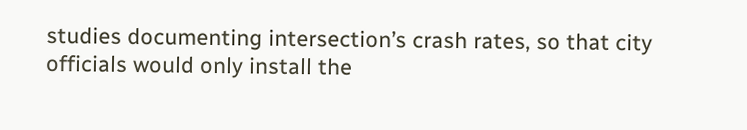studies documenting intersection’s crash rates, so that city officials would only install the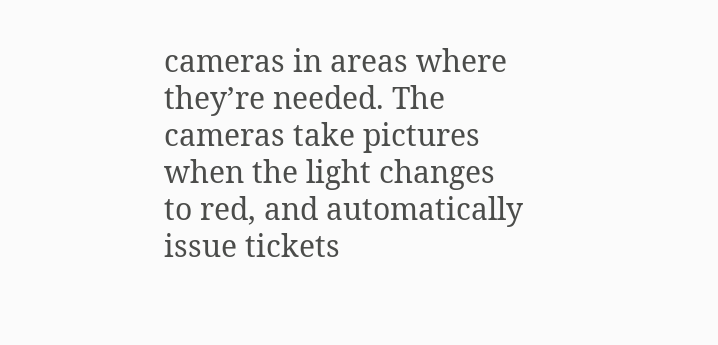cameras in areas where they’re needed. The cameras take pictures when the light changes to red, and automatically issue tickets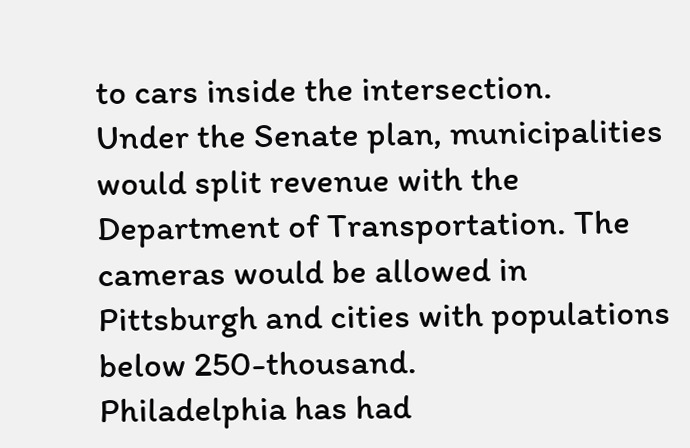to cars inside the intersection.
Under the Senate plan, municipalities would split revenue with the Department of Transportation. The cameras would be allowed in Pittsburgh and cities with populations below 250-thousand.
Philadelphia has had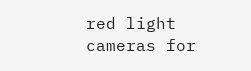red light cameras for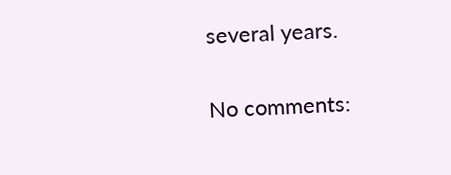several years.

No comments: